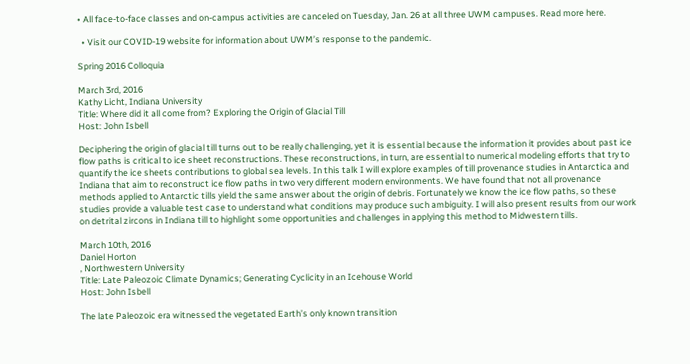• All face-to-face classes and on-campus activities are canceled on Tuesday, Jan. 26 at all three UWM campuses. Read more here.

  • Visit our COVID-19 website for information about UWM’s response to the pandemic.

Spring 2016 Colloquia

March 3rd, 2016
Kathy Licht, Indiana University
Title: Where did it all come from? Exploring the Origin of Glacial Till
Host: John Isbell

Deciphering the origin of glacial till turns out to be really challenging, yet it is essential because the information it provides about past ice flow paths is critical to ice sheet reconstructions. These reconstructions, in turn, are essential to numerical modeling efforts that try to quantify the ice sheets contributions to global sea levels. In this talk I will explore examples of till provenance studies in Antarctica and Indiana that aim to reconstruct ice flow paths in two very different modern environments. We have found that not all provenance methods applied to Antarctic tills yield the same answer about the origin of debris. Fortunately we know the ice flow paths, so these studies provide a valuable test case to understand what conditions may produce such ambiguity. I will also present results from our work on detrital zircons in Indiana till to highlight some opportunities and challenges in applying this method to Midwestern tills.

March 10th, 2016
Daniel Horton
, Northwestern University
Title: Late Paleozoic Climate Dynamics; Generating Cyclicity in an Icehouse World
Host: John Isbell

The late Paleozoic era witnessed the vegetated Earth’s only known transition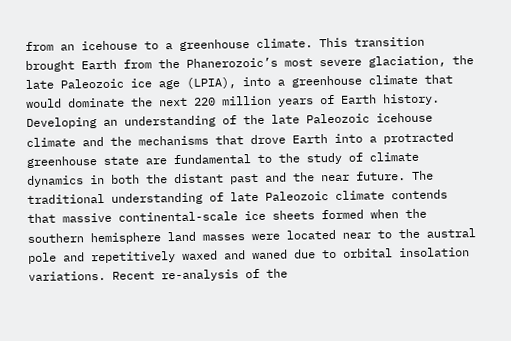from an icehouse to a greenhouse climate. This transition brought Earth from the Phanerozoic’s most severe glaciation, the late Paleozoic ice age (LPIA), into a greenhouse climate that would dominate the next 220 million years of Earth history. Developing an understanding of the late Paleozoic icehouse climate and the mechanisms that drove Earth into a protracted greenhouse state are fundamental to the study of climate dynamics in both the distant past and the near future. The traditional understanding of late Paleozoic climate contends that massive continental-scale ice sheets formed when the southern hemisphere land masses were located near to the austral pole and repetitively waxed and waned due to orbital insolation variations. Recent re-analysis of the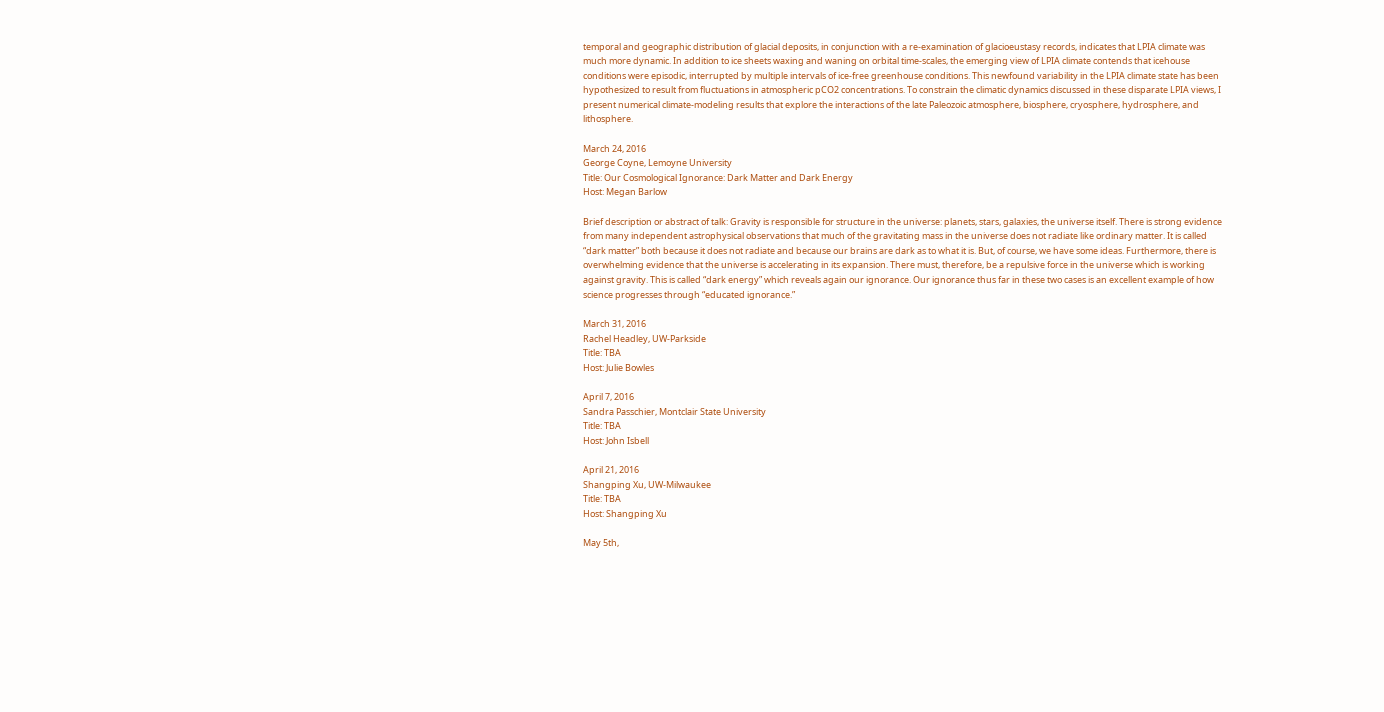temporal and geographic distribution of glacial deposits, in conjunction with a re-examination of glacioeustasy records, indicates that LPIA climate was much more dynamic. In addition to ice sheets waxing and waning on orbital time-scales, the emerging view of LPIA climate contends that icehouse conditions were episodic, interrupted by multiple intervals of ice-free greenhouse conditions. This newfound variability in the LPIA climate state has been hypothesized to result from fluctuations in atmospheric pCO2 concentrations. To constrain the climatic dynamics discussed in these disparate LPIA views, I present numerical climate-modeling results that explore the interactions of the late Paleozoic atmosphere, biosphere, cryosphere, hydrosphere, and lithosphere.

March 24, 2016
George Coyne, Lemoyne University
Title: Our Cosmological Ignorance: Dark Matter and Dark Energy
Host: Megan Barlow

Brief description or abstract of talk: Gravity is responsible for structure in the universe: planets, stars, galaxies, the universe itself. There is strong evidence from many independent astrophysical observations that much of the gravitating mass in the universe does not radiate like ordinary matter. It is called “dark matter” both because it does not radiate and because our brains are dark as to what it is. But, of course, we have some ideas. Furthermore, there is overwhelming evidence that the universe is accelerating in its expansion. There must, therefore, be a repulsive force in the universe which is working against gravity. This is called “dark energy” which reveals again our ignorance. Our ignorance thus far in these two cases is an excellent example of how science progresses through “educated ignorance.”

March 31, 2016
Rachel Headley, UW-Parkside
Title: TBA
Host: Julie Bowles

April 7, 2016
Sandra Passchier, Montclair State University
Title: TBA
Host: John Isbell

April 21, 2016
Shangping Xu, UW-Milwaukee
Title: TBA
Host: Shangping Xu

May 5th,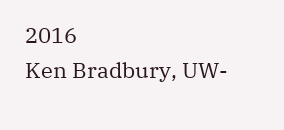2016
Ken Bradbury, UW-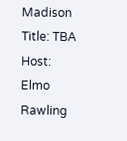Madison
Title: TBA
Host: Elmo Rawling